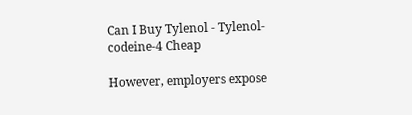Can I Buy Tylenol - Tylenol-codeine-4 Cheap

However, employers expose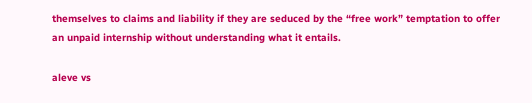themselves to claims and liability if they are seduced by the “free work” temptation to offer an unpaid internship without understanding what it entails.

aleve vs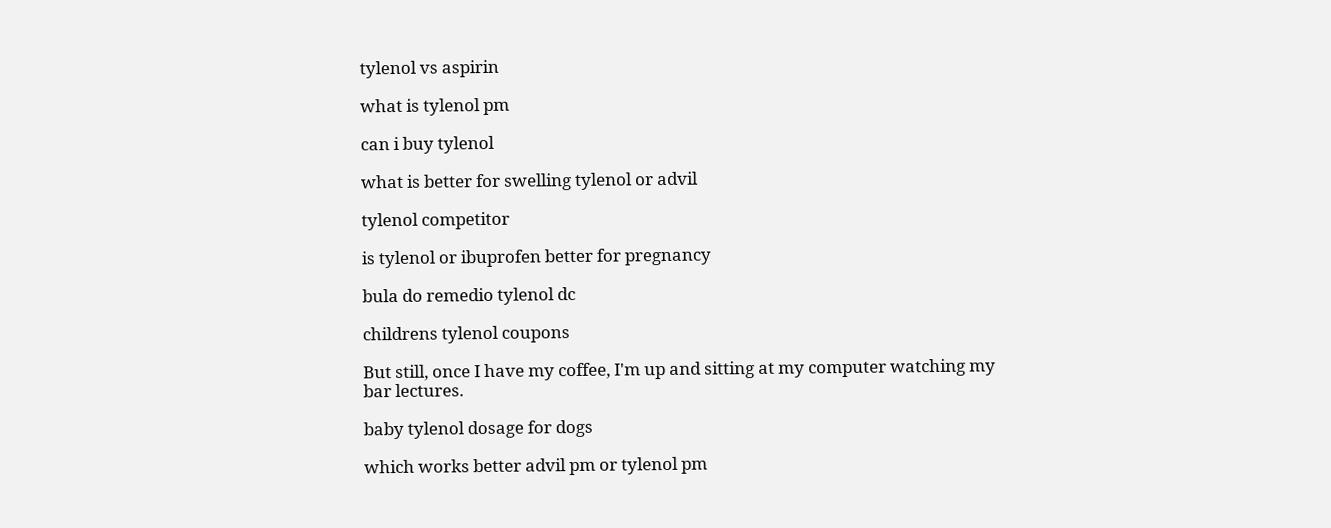tylenol vs aspirin

what is tylenol pm

can i buy tylenol

what is better for swelling tylenol or advil

tylenol competitor

is tylenol or ibuprofen better for pregnancy

bula do remedio tylenol dc

childrens tylenol coupons

But still, once I have my coffee, I'm up and sitting at my computer watching my bar lectures.

baby tylenol dosage for dogs

which works better advil pm or tylenol pm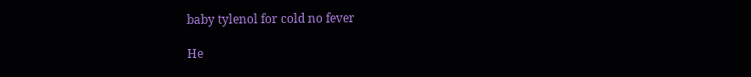baby tylenol for cold no fever

He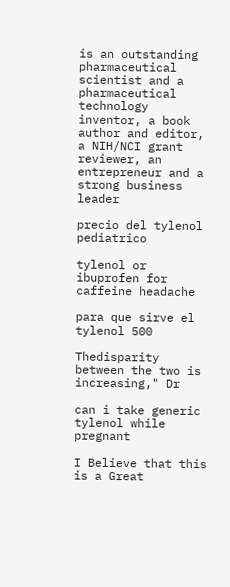is an outstanding pharmaceutical scientist and a pharmaceutical technology inventor, a book author and editor, a NIH/NCI grant reviewer, an entrepreneur and a strong business leader

precio del tylenol pediatrico

tylenol or ibuprofen for caffeine headache

para que sirve el tylenol 500

Thedisparity between the two is increasing," Dr

can i take generic tylenol while pregnant

I Believe that this is a Great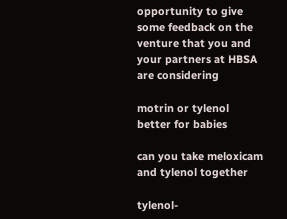opportunity to give some feedback on the venture that you and your partners at HBSA are considering

motrin or tylenol better for babies

can you take meloxicam and tylenol together

tylenol-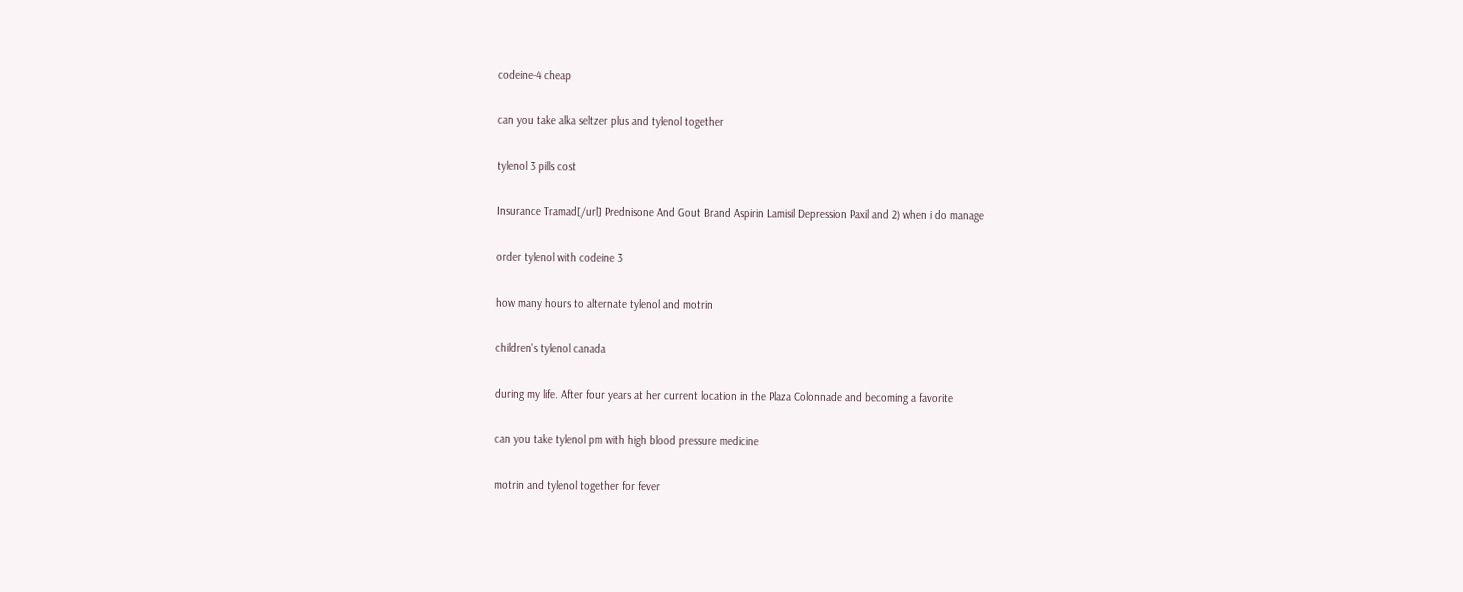codeine-4 cheap

can you take alka seltzer plus and tylenol together

tylenol 3 pills cost

Insurance Tramad[/url] Prednisone And Gout Brand Aspirin Lamisil Depression Paxil and 2) when i do manage

order tylenol with codeine 3

how many hours to alternate tylenol and motrin

children's tylenol canada

during my life. After four years at her current location in the Plaza Colonnade and becoming a favorite

can you take tylenol pm with high blood pressure medicine

motrin and tylenol together for fever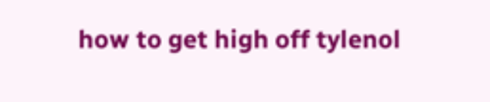how to get high off tylenol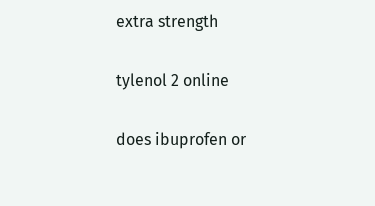extra strength

tylenol 2 online

does ibuprofen or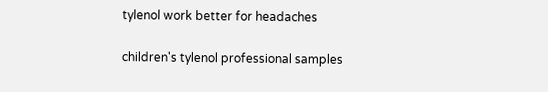tylenol work better for headaches

children's tylenol professional samples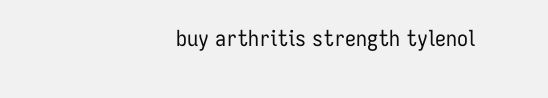buy arthritis strength tylenol